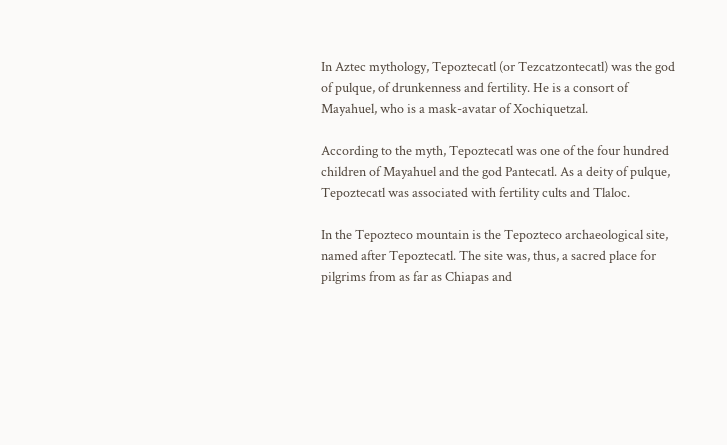In Aztec mythology, Tepoztecatl (or Tezcatzontecatl) was the god of pulque, of drunkenness and fertility. He is a consort of Mayahuel, who is a mask-avatar of Xochiquetzal.

According to the myth, Tepoztecatl was one of the four hundred children of Mayahuel and the god Pantecatl. As a deity of pulque, Tepoztecatl was associated with fertility cults and Tlaloc.

In the Tepozteco mountain is the Tepozteco archaeological site, named after Tepoztecatl. The site was, thus, a sacred place for pilgrims from as far as Chiapas and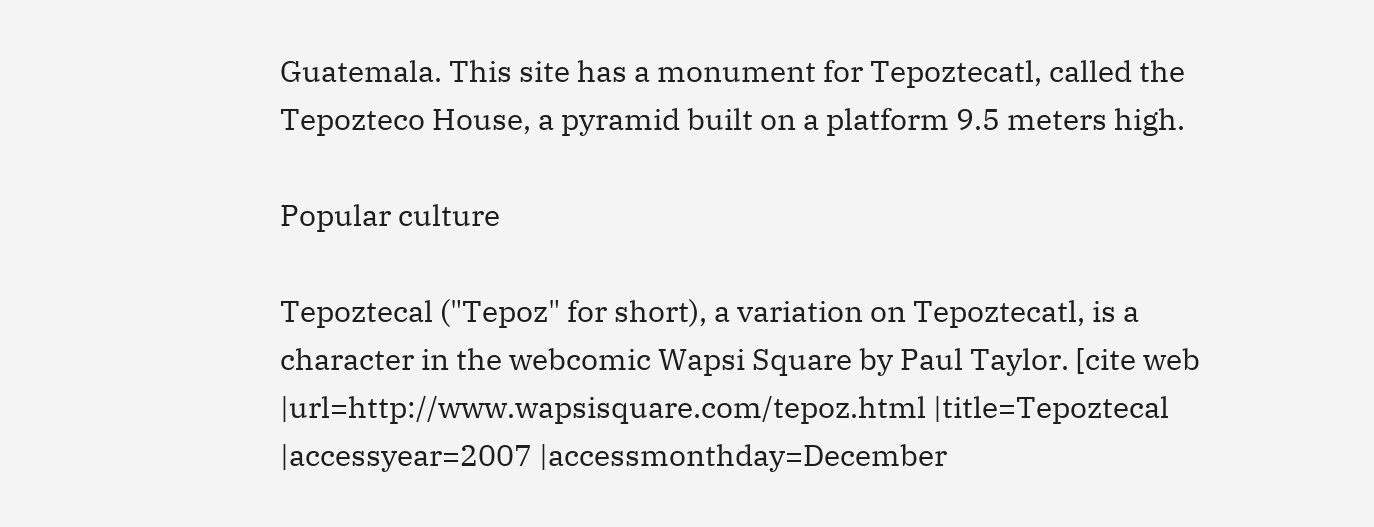Guatemala. This site has a monument for Tepoztecatl, called the Tepozteco House, a pyramid built on a platform 9.5 meters high.

Popular culture

Tepoztecal ("Tepoz" for short), a variation on Tepoztecatl, is a character in the webcomic Wapsi Square by Paul Taylor. [cite web |url=http://www.wapsisquare.com/tepoz.html |title=Tepoztecal |accessyear=2007 |accessmonthday=December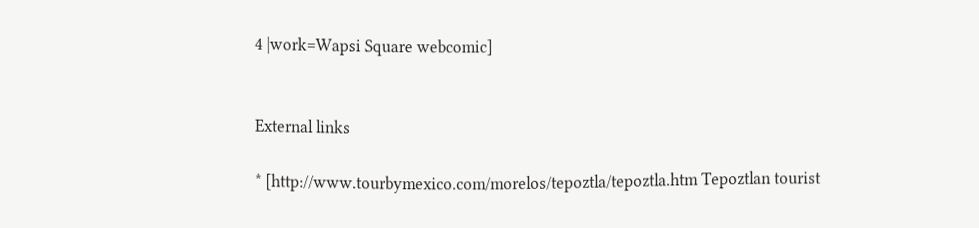4 |work=Wapsi Square webcomic]


External links

* [http://www.tourbymexico.com/morelos/tepoztla/tepoztla.htm Tepoztlan tourist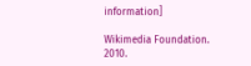information]

Wikimedia Foundation. 2010.